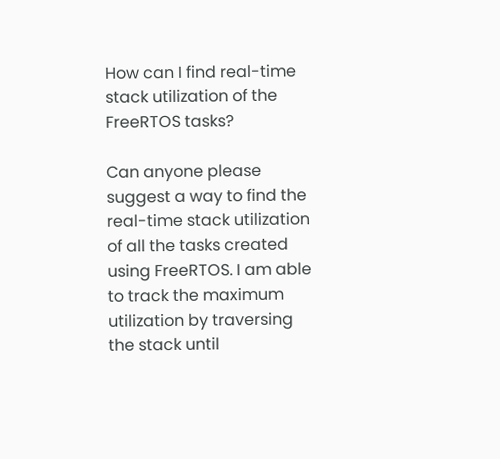How can I find real-time stack utilization of the FreeRTOS tasks?

Can anyone please suggest a way to find the real-time stack utilization of all the tasks created using FreeRTOS. I am able to track the maximum utilization by traversing the stack until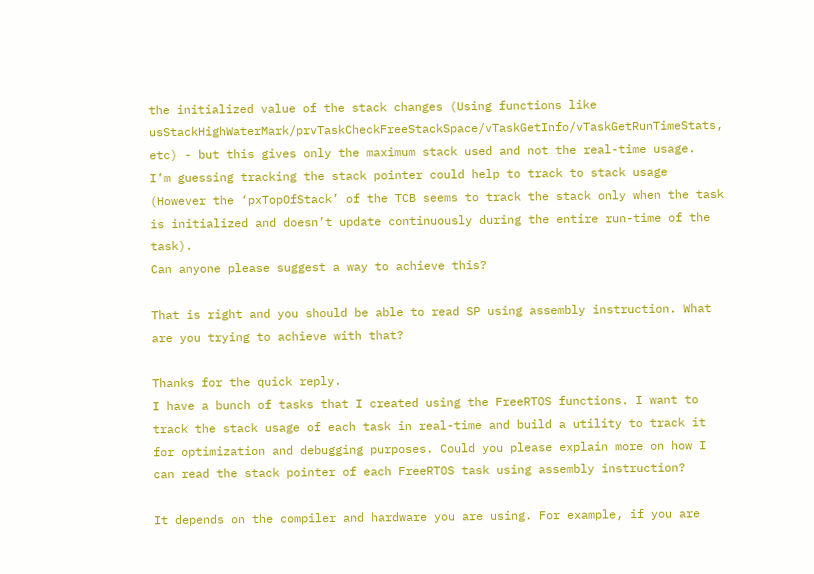the initialized value of the stack changes (Using functions like usStackHighWaterMark/prvTaskCheckFreeStackSpace/vTaskGetInfo/vTaskGetRunTimeStats, etc) - but this gives only the maximum stack used and not the real-time usage.
I’m guessing tracking the stack pointer could help to track to stack usage (However the ‘pxTopOfStack’ of the TCB seems to track the stack only when the task is initialized and doesn’t update continuously during the entire run-time of the task).
Can anyone please suggest a way to achieve this?

That is right and you should be able to read SP using assembly instruction. What are you trying to achieve with that?

Thanks for the quick reply.
I have a bunch of tasks that I created using the FreeRTOS functions. I want to track the stack usage of each task in real-time and build a utility to track it for optimization and debugging purposes. Could you please explain more on how I can read the stack pointer of each FreeRTOS task using assembly instruction?

It depends on the compiler and hardware you are using. For example, if you are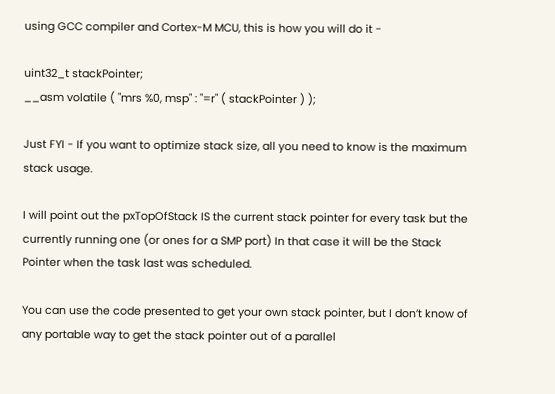using GCC compiler and Cortex-M MCU, this is how you will do it -

uint32_t stackPointer;
__asm volatile ( "mrs %0, msp" : "=r" ( stackPointer ) );

Just FYI - If you want to optimize stack size, all you need to know is the maximum stack usage.

I will point out the pxTopOfStack IS the current stack pointer for every task but the currently running one (or ones for a SMP port) In that case it will be the Stack Pointer when the task last was scheduled.

You can use the code presented to get your own stack pointer, but I don’t know of any portable way to get the stack pointer out of a parallel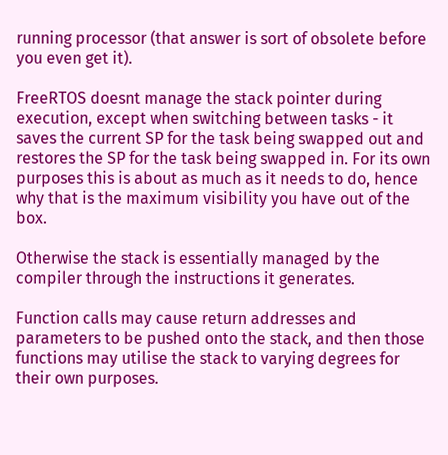running processor (that answer is sort of obsolete before you even get it).

FreeRTOS doesnt manage the stack pointer during execution, except when switching between tasks - it saves the current SP for the task being swapped out and restores the SP for the task being swapped in. For its own purposes this is about as much as it needs to do, hence why that is the maximum visibility you have out of the box.

Otherwise the stack is essentially managed by the compiler through the instructions it generates.

Function calls may cause return addresses and parameters to be pushed onto the stack, and then those functions may utilise the stack to varying degrees for their own purposes.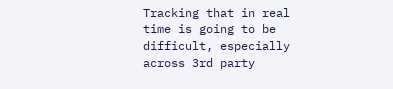Tracking that in real time is going to be difficult, especially across 3rd party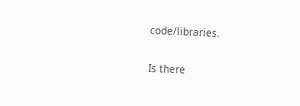code/libraries.

Is there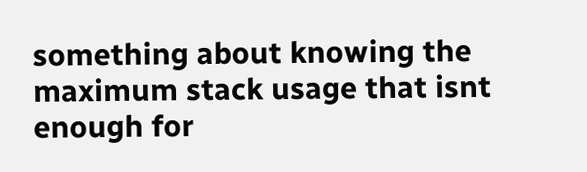something about knowing the maximum stack usage that isnt enough for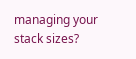managing your stack sizes?